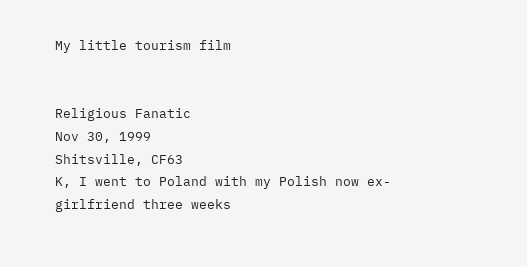My little tourism film


Religious Fanatic
Nov 30, 1999
Shitsville, CF63
K, I went to Poland with my Polish now ex-girlfriend three weeks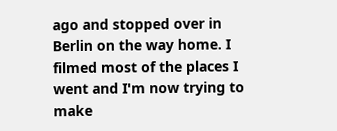ago and stopped over in Berlin on the way home. I filmed most of the places I went and I'm now trying to make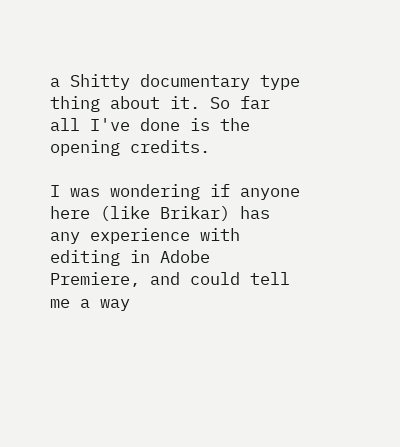a Shitty documentary type thing about it. So far all I've done is the opening credits.

I was wondering if anyone here (like Brikar) has any experience with editing in Adobe Premiere, and could tell me a way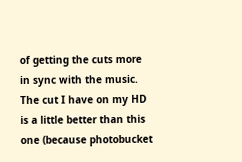of getting the cuts more in sync with the music. The cut I have on my HD is a little better than this one (because photobucket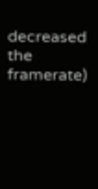decreased the framerate)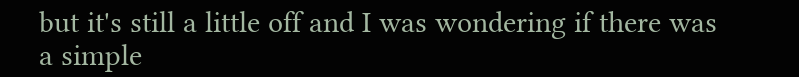but it's still a little off and I was wondering if there was a simple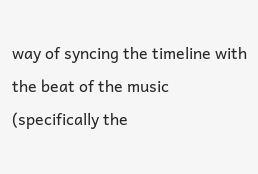way of syncing the timeline with the beat of the music (specifically the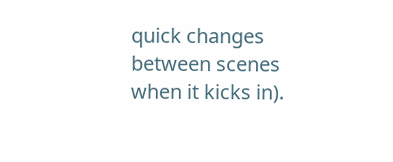quick changes between scenes when it kicks in).